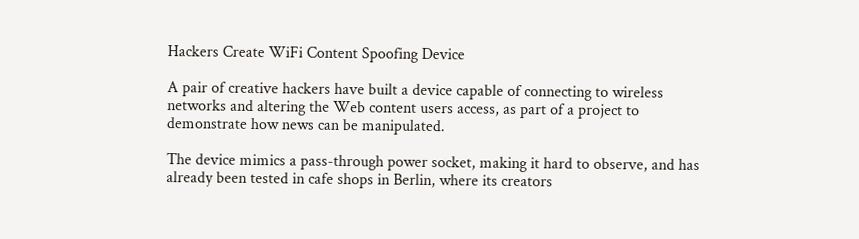Hackers Create WiFi Content Spoofing Device

A pair of creative hackers have built a device capable of connecting to wireless networks and altering the Web content users access, as part of a project to demonstrate how news can be manipulated.

The device mimics a pass-through power socket, making it hard to observe, and has already been tested in cafe shops in Berlin, where its creators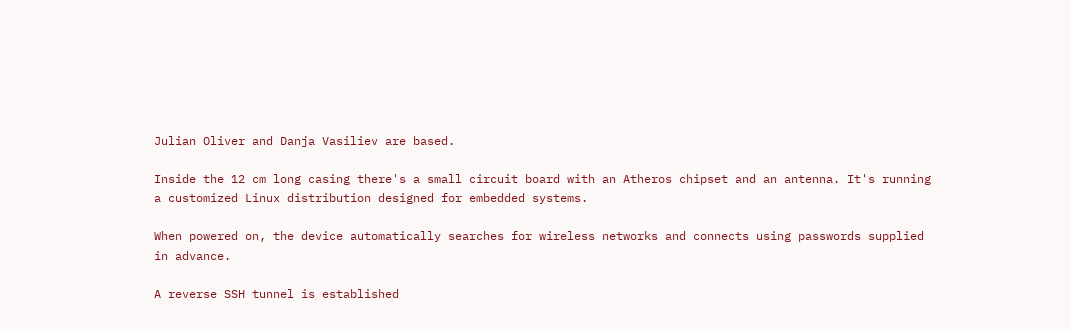Julian Oliver and Danja Vasiliev are based.

Inside the 12 cm long casing there's a small circuit board with an Atheros chipset and an antenna. It's running a customized Linux distribution designed for embedded systems.

When powered on, the device automatically searches for wireless networks and connects using passwords supplied in advance.

A reverse SSH tunnel is established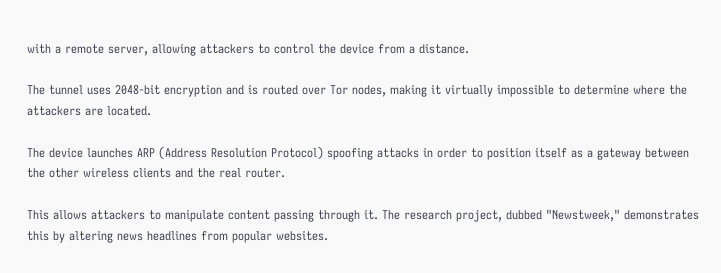with a remote server, allowing attackers to control the device from a distance.

The tunnel uses 2048-bit encryption and is routed over Tor nodes, making it virtually impossible to determine where the attackers are located.

The device launches ARP (Address Resolution Protocol) spoofing attacks in order to position itself as a gateway between the other wireless clients and the real router.

This allows attackers to manipulate content passing through it. The research project, dubbed "Newstweek," demonstrates this by altering news headlines from popular websites.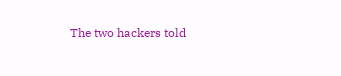The two hackers told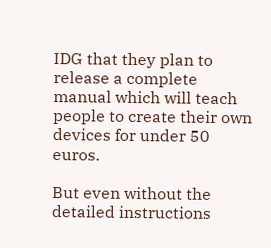IDG that they plan to release a complete manual which will teach people to create their own devices for under 50 euros.

But even without the detailed instructions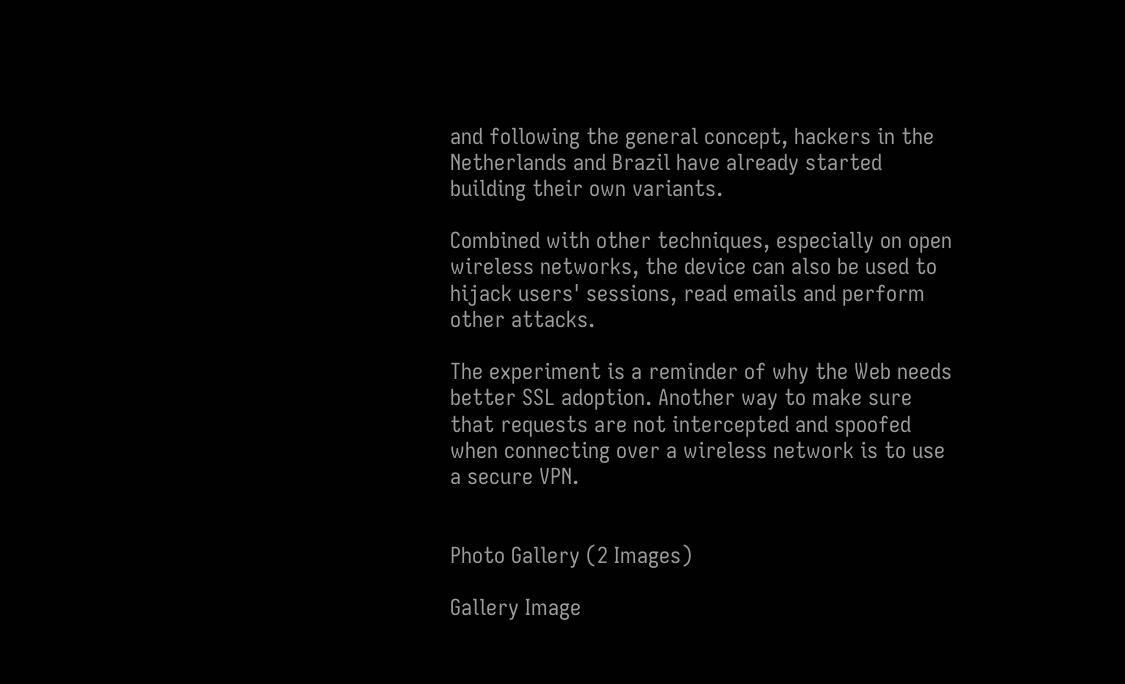and following the general concept, hackers in the Netherlands and Brazil have already started building their own variants.

Combined with other techniques, especially on open wireless networks, the device can also be used to hijack users' sessions, read emails and perform other attacks.

The experiment is a reminder of why the Web needs better SSL adoption. Another way to make sure that requests are not intercepted and spoofed when connecting over a wireless network is to use a secure VPN.


Photo Gallery (2 Images)

Gallery Image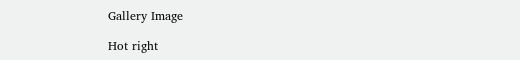Gallery Image

Hot right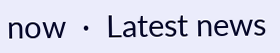now  ·  Latest news